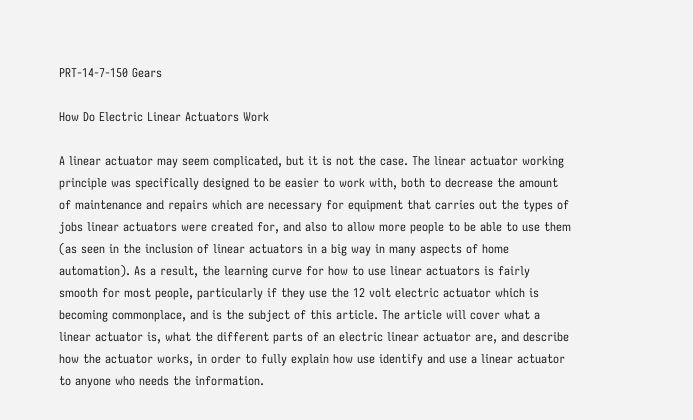PRT-14-7-150 Gears

How Do Electric Linear Actuators Work

A linear actuator may seem complicated, but it is not the case. The linear actuator working principle was specifically designed to be easier to work with, both to decrease the amount of maintenance and repairs which are necessary for equipment that carries out the types of jobs linear actuators were created for, and also to allow more people to be able to use them (as seen in the inclusion of linear actuators in a big way in many aspects of home automation). As a result, the learning curve for how to use linear actuators is fairly smooth for most people, particularly if they use the 12 volt electric actuator which is becoming commonplace, and is the subject of this article. The article will cover what a linear actuator is, what the different parts of an electric linear actuator are, and describe how the actuator works, in order to fully explain how use identify and use a linear actuator to anyone who needs the information.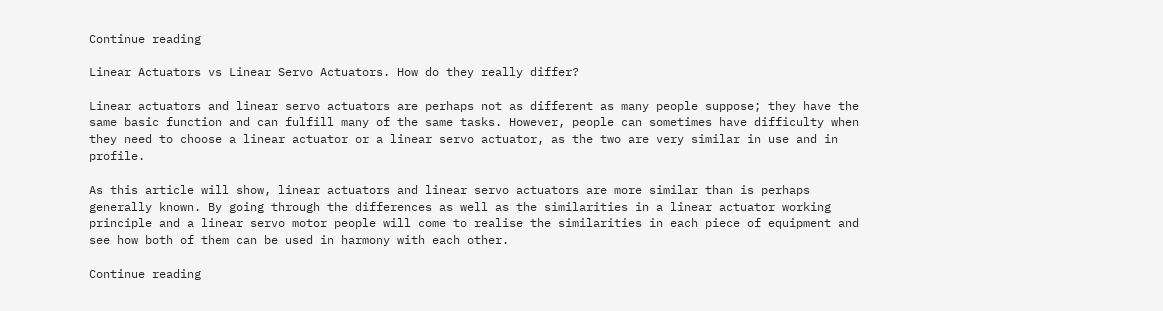Continue reading

Linear Actuators vs Linear Servo Actuators. How do they really differ?

Linear actuators and linear servo actuators are perhaps not as different as many people suppose; they have the same basic function and can fulfill many of the same tasks. However, people can sometimes have difficulty when they need to choose a linear actuator or a linear servo actuator, as the two are very similar in use and in profile.

As this article will show, linear actuators and linear servo actuators are more similar than is perhaps generally known. By going through the differences as well as the similarities in a linear actuator working principle and a linear servo motor people will come to realise the similarities in each piece of equipment and see how both of them can be used in harmony with each other.

Continue reading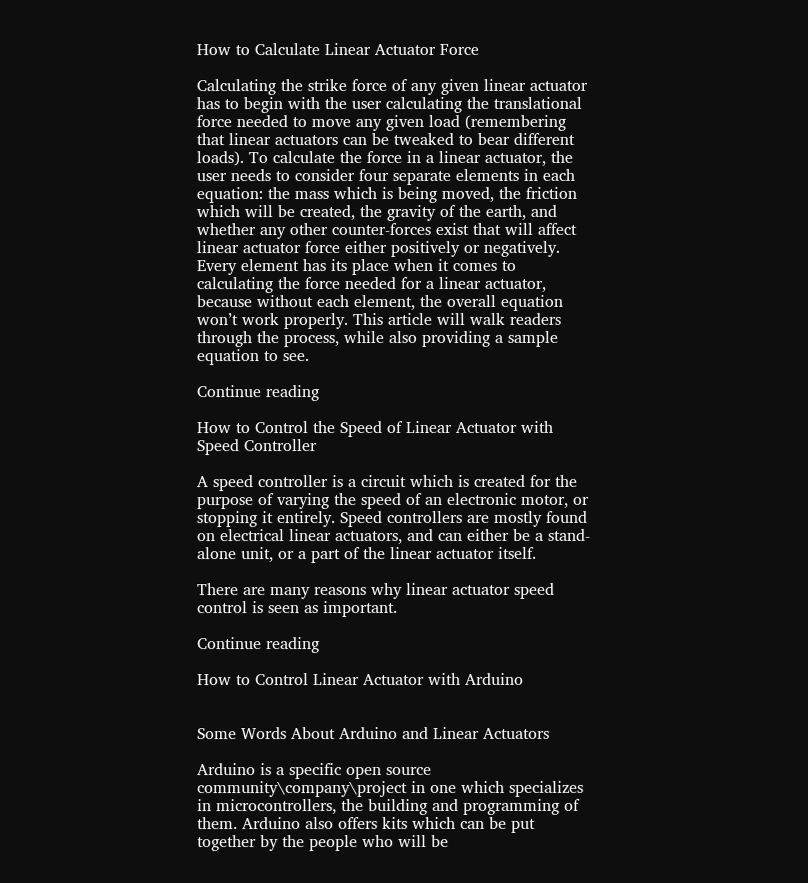How to Calculate Linear Actuator Force

Calculating the strike force of any given linear actuator has to begin with the user calculating the translational force needed to move any given load (remembering that linear actuators can be tweaked to bear different loads). To calculate the force in a linear actuator, the user needs to consider four separate elements in each equation: the mass which is being moved, the friction which will be created, the gravity of the earth, and whether any other counter-forces exist that will affect linear actuator force either positively or negatively. Every element has its place when it comes to calculating the force needed for a linear actuator, because without each element, the overall equation won’t work properly. This article will walk readers through the process, while also providing a sample equation to see.

Continue reading

How to Control the Speed of Linear Actuator with Speed Controller

A speed controller is a circuit which is created for the purpose of varying the speed of an electronic motor, or stopping it entirely. Speed controllers are mostly found on electrical linear actuators, and can either be a stand-alone unit, or a part of the linear actuator itself.

There are many reasons why linear actuator speed control is seen as important.

Continue reading

How to Control Linear Actuator with Arduino


Some Words About Arduino and Linear Actuators

Arduino is a specific open source community\company\project in one which specializes in microcontrollers, the building and programming of them. Arduino also offers kits which can be put together by the people who will be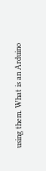using them. What is an Arduino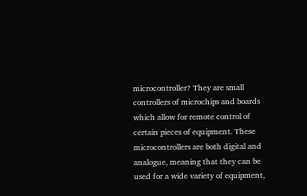microcontroller? They are small controllers of microchips and boards which allow for remote control of certain pieces of equipment. These microcontrollers are both digital and analogue, meaning that they can be used for a wide variety of equipment,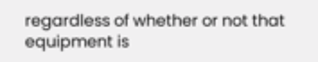regardless of whether or not that equipment is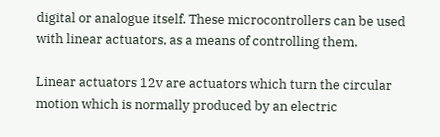digital or analogue itself. These microcontrollers can be used with linear actuators, as a means of controlling them.

Linear actuators 12v are actuators which turn the circular motion which is normally produced by an electric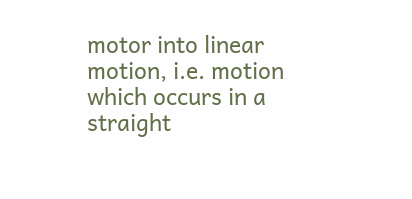motor into linear motion, i.e. motion which occurs in a straight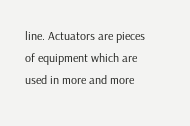line. Actuators are pieces of equipment which are used in more and more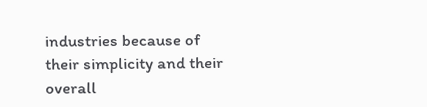industries because of their simplicity and their overall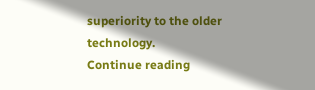superiority to the older technology.
Continue reading